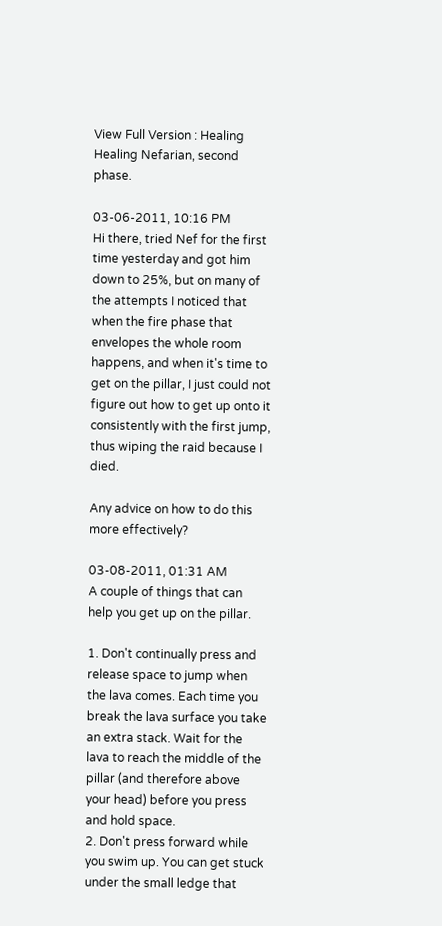View Full Version : Healing Healing Nefarian, second phase.

03-06-2011, 10:16 PM
Hi there, tried Nef for the first time yesterday and got him down to 25%, but on many of the attempts I noticed that when the fire phase that envelopes the whole room happens, and when it's time to get on the pillar, I just could not figure out how to get up onto it consistently with the first jump, thus wiping the raid because I died.

Any advice on how to do this more effectively?

03-08-2011, 01:31 AM
A couple of things that can help you get up on the pillar.

1. Don't continually press and release space to jump when the lava comes. Each time you break the lava surface you take an extra stack. Wait for the lava to reach the middle of the pillar (and therefore above your head) before you press and hold space.
2. Don't press forward while you swim up. You can get stuck under the small ledge that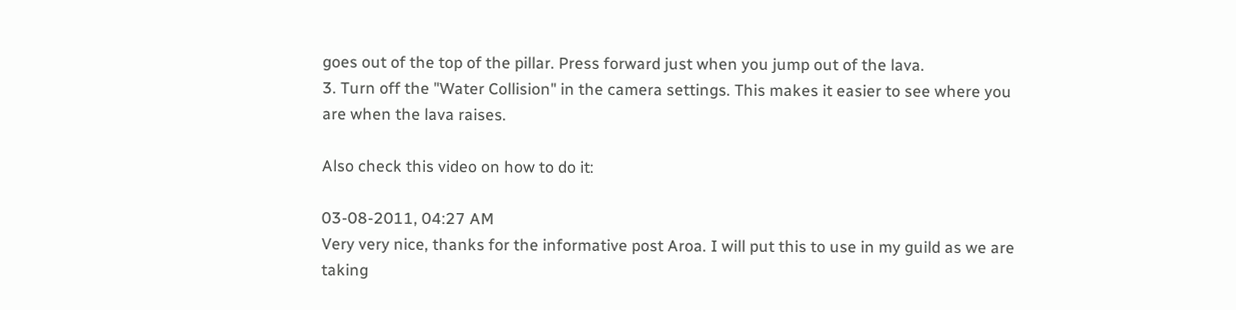goes out of the top of the pillar. Press forward just when you jump out of the lava.
3. Turn off the "Water Collision" in the camera settings. This makes it easier to see where you are when the lava raises.

Also check this video on how to do it:

03-08-2011, 04:27 AM
Very very nice, thanks for the informative post Aroa. I will put this to use in my guild as we are taking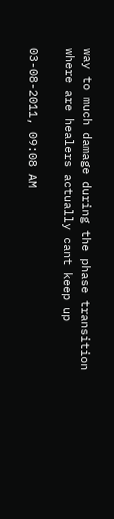way to much damage during the phase transition where are healers actually cant keep up

03-08-2011, 09:08 AM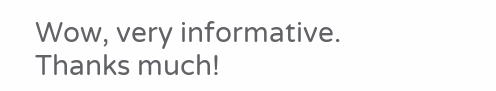Wow, very informative. Thanks much!